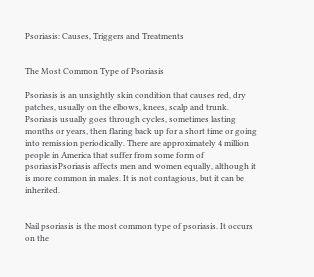Psoriasis: Causes, Triggers and Treatments


The Most Common Type of Psoriasis

Psoriasis is an unsightly skin condition that causes red, dry patches, usually on the elbows, knees, scalp and trunk. Psoriasis usually goes through cycles, sometimes lasting months or years, then flaring back up for a short time or going into remission periodically. There are approximately 4 million people in America that suffer from some form of psoriasisPsoriasis affects men and women equally, although it is more common in males. It is not contagious, but it can be inherited.


Nail psoriasis is the most common type of psoriasis. It occurs on the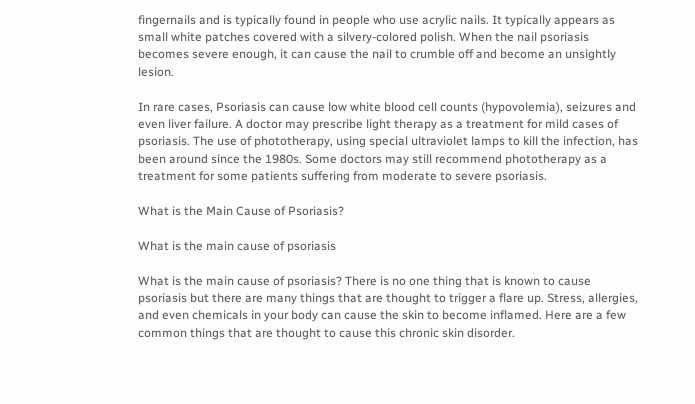fingernails and is typically found in people who use acrylic nails. It typically appears as small white patches covered with a silvery-colored polish. When the nail psoriasis becomes severe enough, it can cause the nail to crumble off and become an unsightly lesion.

In rare cases, Psoriasis can cause low white blood cell counts (hypovolemia), seizures and even liver failure. A doctor may prescribe light therapy as a treatment for mild cases of psoriasis. The use of phototherapy, using special ultraviolet lamps to kill the infection, has been around since the 1980s. Some doctors may still recommend phototherapy as a treatment for some patients suffering from moderate to severe psoriasis.

What is the Main Cause of Psoriasis?

What is the main cause of psoriasis

What is the main cause of psoriasis? There is no one thing that is known to cause psoriasis but there are many things that are thought to trigger a flare up. Stress, allergies, and even chemicals in your body can cause the skin to become inflamed. Here are a few common things that are thought to cause this chronic skin disorder.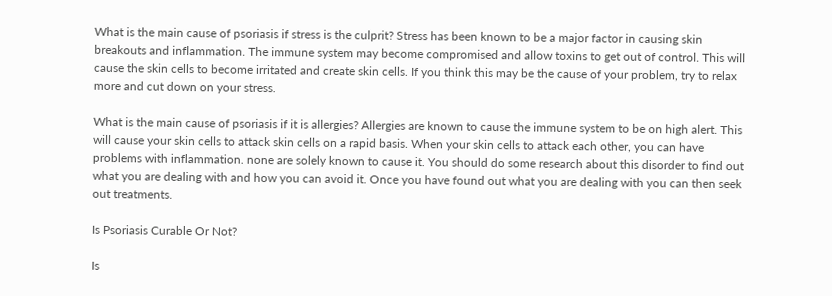What is the main cause of psoriasis if stress is the culprit? Stress has been known to be a major factor in causing skin breakouts and inflammation. The immune system may become compromised and allow toxins to get out of control. This will cause the skin cells to become irritated and create skin cells. If you think this may be the cause of your problem, try to relax more and cut down on your stress.

What is the main cause of psoriasis if it is allergies? Allergies are known to cause the immune system to be on high alert. This will cause your skin cells to attack skin cells on a rapid basis. When your skin cells to attack each other, you can have problems with inflammation. none are solely known to cause it. You should do some research about this disorder to find out what you are dealing with and how you can avoid it. Once you have found out what you are dealing with you can then seek out treatments.

Is Psoriasis Curable Or Not?

Is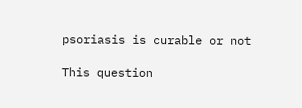psoriasis is curable or not

This question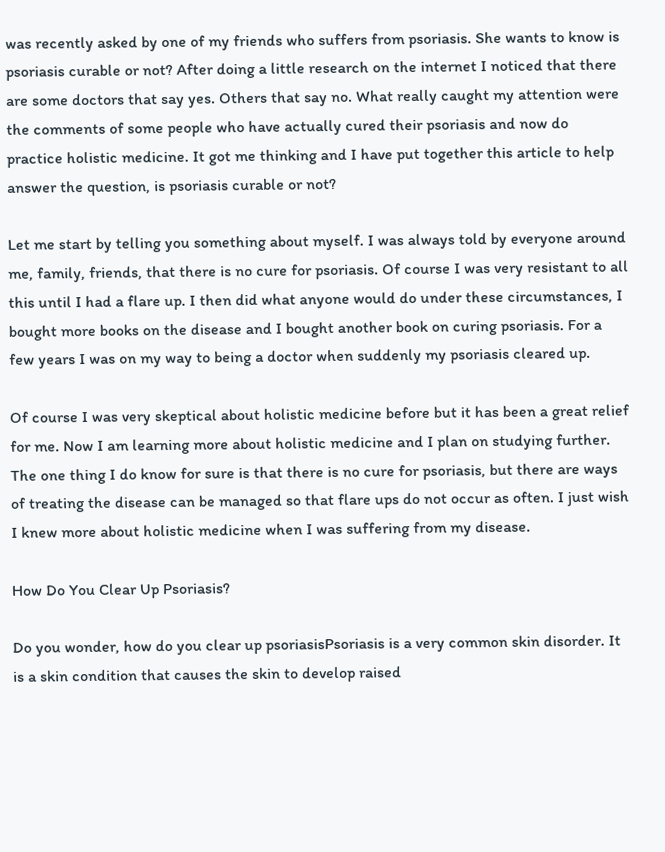was recently asked by one of my friends who suffers from psoriasis. She wants to know is psoriasis curable or not? After doing a little research on the internet I noticed that there are some doctors that say yes. Others that say no. What really caught my attention were the comments of some people who have actually cured their psoriasis and now do practice holistic medicine. It got me thinking and I have put together this article to help answer the question, is psoriasis curable or not?

Let me start by telling you something about myself. I was always told by everyone around me, family, friends, that there is no cure for psoriasis. Of course I was very resistant to all this until I had a flare up. I then did what anyone would do under these circumstances, I bought more books on the disease and I bought another book on curing psoriasis. For a few years I was on my way to being a doctor when suddenly my psoriasis cleared up.

Of course I was very skeptical about holistic medicine before but it has been a great relief for me. Now I am learning more about holistic medicine and I plan on studying further. The one thing I do know for sure is that there is no cure for psoriasis, but there are ways of treating the disease can be managed so that flare ups do not occur as often. I just wish I knew more about holistic medicine when I was suffering from my disease.

How Do You Clear Up Psoriasis?

Do you wonder, how do you clear up psoriasisPsoriasis is a very common skin disorder. It is a skin condition that causes the skin to develop raised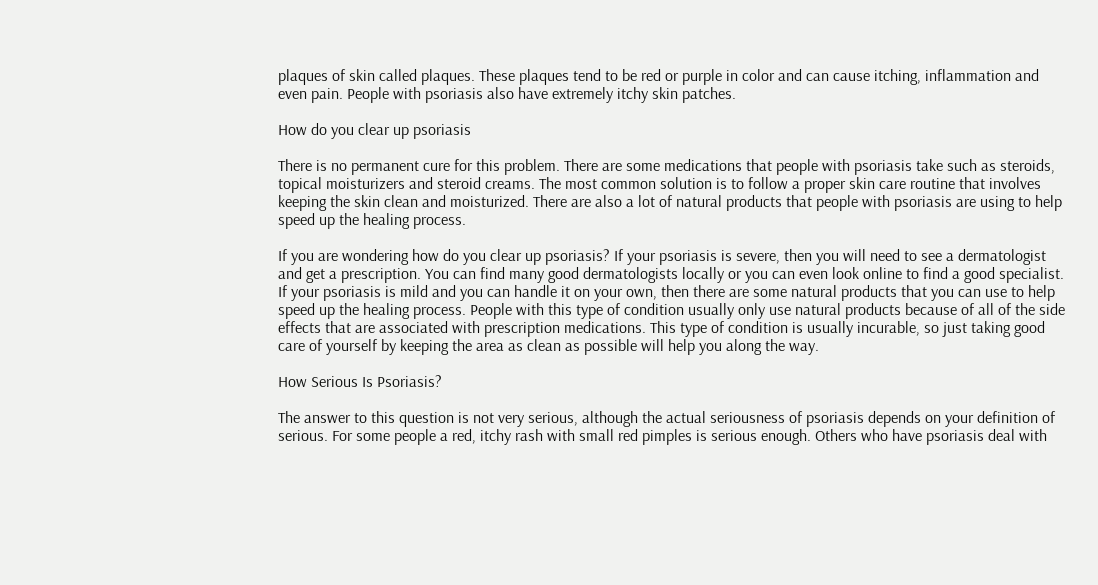plaques of skin called plaques. These plaques tend to be red or purple in color and can cause itching, inflammation and even pain. People with psoriasis also have extremely itchy skin patches.

How do you clear up psoriasis

There is no permanent cure for this problem. There are some medications that people with psoriasis take such as steroids, topical moisturizers and steroid creams. The most common solution is to follow a proper skin care routine that involves keeping the skin clean and moisturized. There are also a lot of natural products that people with psoriasis are using to help speed up the healing process.

If you are wondering how do you clear up psoriasis? If your psoriasis is severe, then you will need to see a dermatologist and get a prescription. You can find many good dermatologists locally or you can even look online to find a good specialist. If your psoriasis is mild and you can handle it on your own, then there are some natural products that you can use to help speed up the healing process. People with this type of condition usually only use natural products because of all of the side effects that are associated with prescription medications. This type of condition is usually incurable, so just taking good care of yourself by keeping the area as clean as possible will help you along the way.

How Serious Is Psoriasis?

The answer to this question is not very serious, although the actual seriousness of psoriasis depends on your definition of serious. For some people a red, itchy rash with small red pimples is serious enough. Others who have psoriasis deal with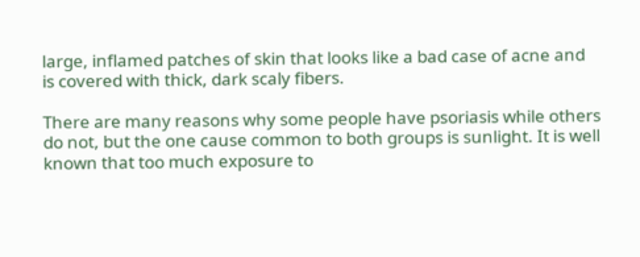large, inflamed patches of skin that looks like a bad case of acne and is covered with thick, dark scaly fibers.

There are many reasons why some people have psoriasis while others do not, but the one cause common to both groups is sunlight. It is well known that too much exposure to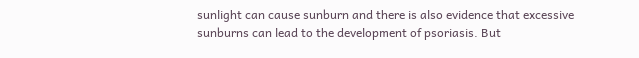sunlight can cause sunburn and there is also evidence that excessive sunburns can lead to the development of psoriasis. But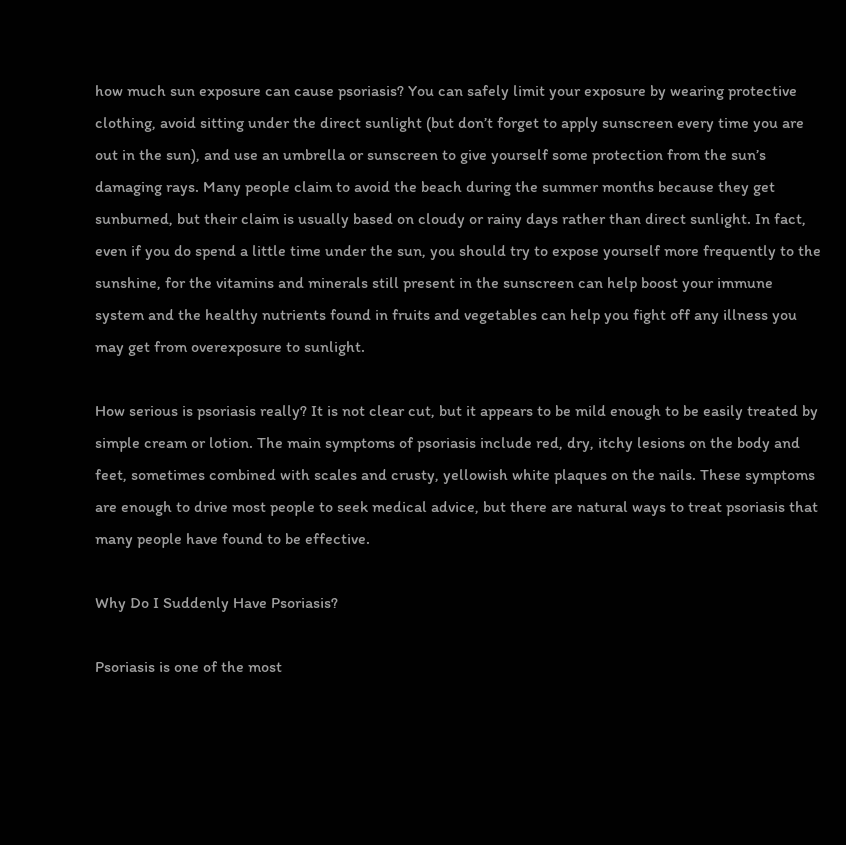how much sun exposure can cause psoriasis? You can safely limit your exposure by wearing protective clothing, avoid sitting under the direct sunlight (but don’t forget to apply sunscreen every time you are out in the sun), and use an umbrella or sunscreen to give yourself some protection from the sun’s damaging rays. Many people claim to avoid the beach during the summer months because they get sunburned, but their claim is usually based on cloudy or rainy days rather than direct sunlight. In fact, even if you do spend a little time under the sun, you should try to expose yourself more frequently to the sunshine, for the vitamins and minerals still present in the sunscreen can help boost your immune system and the healthy nutrients found in fruits and vegetables can help you fight off any illness you may get from overexposure to sunlight.

How serious is psoriasis really? It is not clear cut, but it appears to be mild enough to be easily treated by simple cream or lotion. The main symptoms of psoriasis include red, dry, itchy lesions on the body and feet, sometimes combined with scales and crusty, yellowish white plaques on the nails. These symptoms are enough to drive most people to seek medical advice, but there are natural ways to treat psoriasis that many people have found to be effective.

Why Do I Suddenly Have Psoriasis?

Psoriasis is one of the most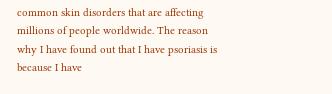common skin disorders that are affecting millions of people worldwide. The reason why I have found out that I have psoriasis is because I have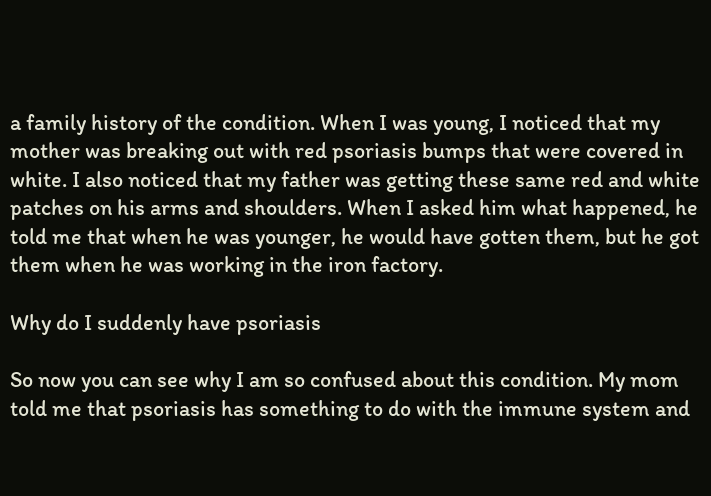a family history of the condition. When I was young, I noticed that my mother was breaking out with red psoriasis bumps that were covered in white. I also noticed that my father was getting these same red and white patches on his arms and shoulders. When I asked him what happened, he told me that when he was younger, he would have gotten them, but he got them when he was working in the iron factory.

Why do I suddenly have psoriasis

So now you can see why I am so confused about this condition. My mom told me that psoriasis has something to do with the immune system and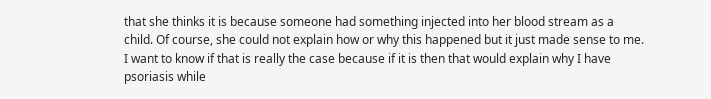that she thinks it is because someone had something injected into her blood stream as a child. Of course, she could not explain how or why this happened but it just made sense to me. I want to know if that is really the case because if it is then that would explain why I have psoriasis while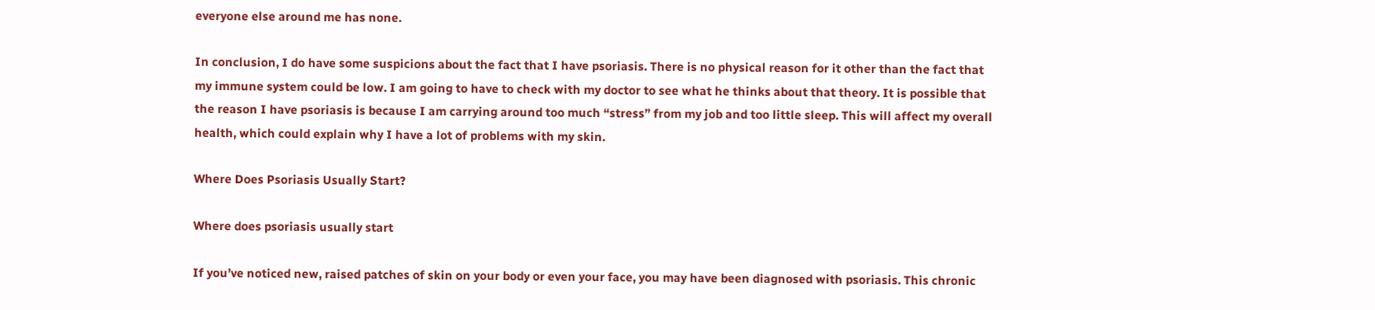everyone else around me has none.

In conclusion, I do have some suspicions about the fact that I have psoriasis. There is no physical reason for it other than the fact that my immune system could be low. I am going to have to check with my doctor to see what he thinks about that theory. It is possible that the reason I have psoriasis is because I am carrying around too much “stress” from my job and too little sleep. This will affect my overall health, which could explain why I have a lot of problems with my skin.

Where Does Psoriasis Usually Start?

Where does psoriasis usually start

If you’ve noticed new, raised patches of skin on your body or even your face, you may have been diagnosed with psoriasis. This chronic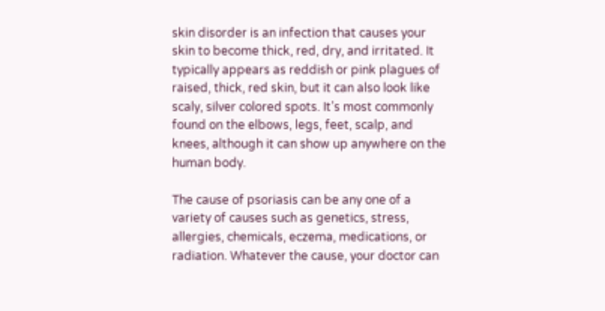skin disorder is an infection that causes your skin to become thick, red, dry, and irritated. It typically appears as reddish or pink plagues of raised, thick, red skin, but it can also look like scaly, silver colored spots. It’s most commonly found on the elbows, legs, feet, scalp, and knees, although it can show up anywhere on the human body.

The cause of psoriasis can be any one of a variety of causes such as genetics, stress, allergies, chemicals, eczema, medications, or radiation. Whatever the cause, your doctor can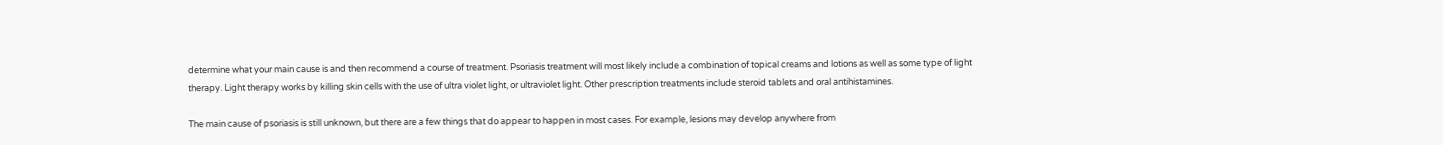determine what your main cause is and then recommend a course of treatment. Psoriasis treatment will most likely include a combination of topical creams and lotions as well as some type of light therapy. Light therapy works by killing skin cells with the use of ultra violet light, or ultraviolet light. Other prescription treatments include steroid tablets and oral antihistamines.

The main cause of psoriasis is still unknown, but there are a few things that do appear to happen in most cases. For example, lesions may develop anywhere from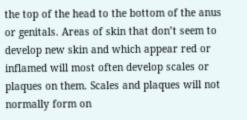the top of the head to the bottom of the anus or genitals. Areas of skin that don’t seem to develop new skin and which appear red or inflamed will most often develop scales or plaques on them. Scales and plaques will not normally form on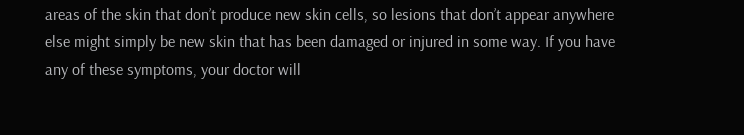areas of the skin that don’t produce new skin cells, so lesions that don’t appear anywhere else might simply be new skin that has been damaged or injured in some way. If you have any of these symptoms, your doctor will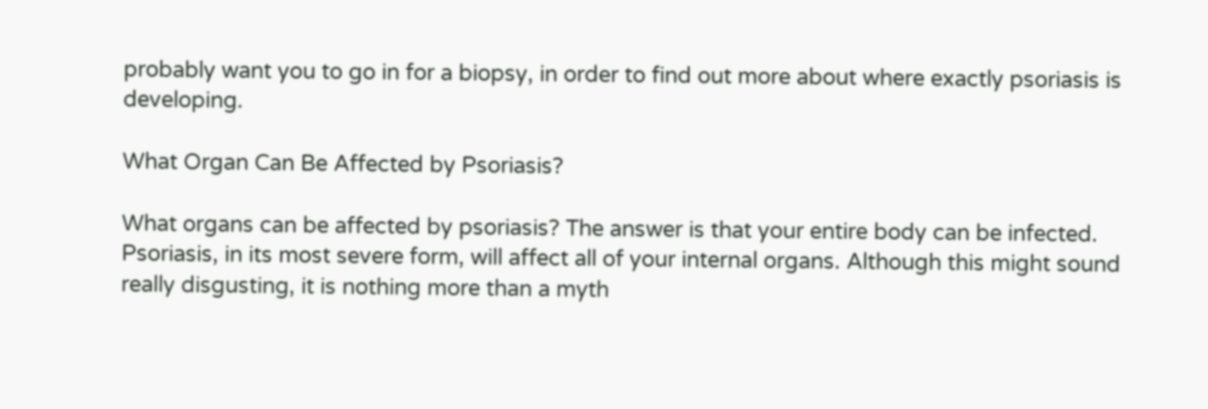probably want you to go in for a biopsy, in order to find out more about where exactly psoriasis is developing.

What Organ Can Be Affected by Psoriasis?

What organs can be affected by psoriasis? The answer is that your entire body can be infected. Psoriasis, in its most severe form, will affect all of your internal organs. Although this might sound really disgusting, it is nothing more than a myth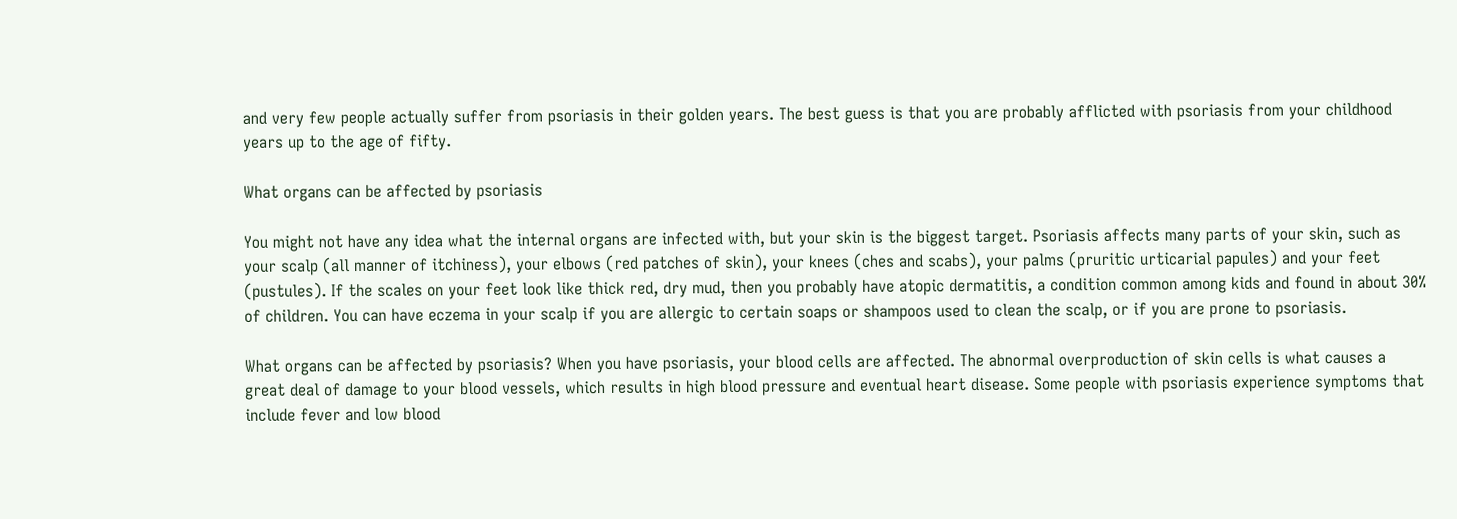and very few people actually suffer from psoriasis in their golden years. The best guess is that you are probably afflicted with psoriasis from your childhood years up to the age of fifty.

What organs can be affected by psoriasis

You might not have any idea what the internal organs are infected with, but your skin is the biggest target. Psoriasis affects many parts of your skin, such as your scalp (all manner of itchiness), your elbows (red patches of skin), your knees (ches and scabs), your palms (pruritic urticarial papules) and your feet (pustules). If the scales on your feet look like thick red, dry mud, then you probably have atopic dermatitis, a condition common among kids and found in about 30% of children. You can have eczema in your scalp if you are allergic to certain soaps or shampoos used to clean the scalp, or if you are prone to psoriasis.

What organs can be affected by psoriasis? When you have psoriasis, your blood cells are affected. The abnormal overproduction of skin cells is what causes a great deal of damage to your blood vessels, which results in high blood pressure and eventual heart disease. Some people with psoriasis experience symptoms that include fever and low blood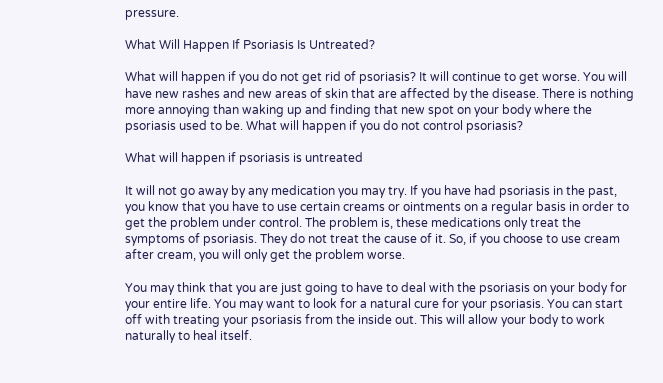pressure.

What Will Happen If Psoriasis Is Untreated?

What will happen if you do not get rid of psoriasis? It will continue to get worse. You will have new rashes and new areas of skin that are affected by the disease. There is nothing more annoying than waking up and finding that new spot on your body where the psoriasis used to be. What will happen if you do not control psoriasis?

What will happen if psoriasis is untreated

It will not go away by any medication you may try. If you have had psoriasis in the past, you know that you have to use certain creams or ointments on a regular basis in order to get the problem under control. The problem is, these medications only treat the symptoms of psoriasis. They do not treat the cause of it. So, if you choose to use cream after cream, you will only get the problem worse.

You may think that you are just going to have to deal with the psoriasis on your body for your entire life. You may want to look for a natural cure for your psoriasis. You can start off with treating your psoriasis from the inside out. This will allow your body to work naturally to heal itself.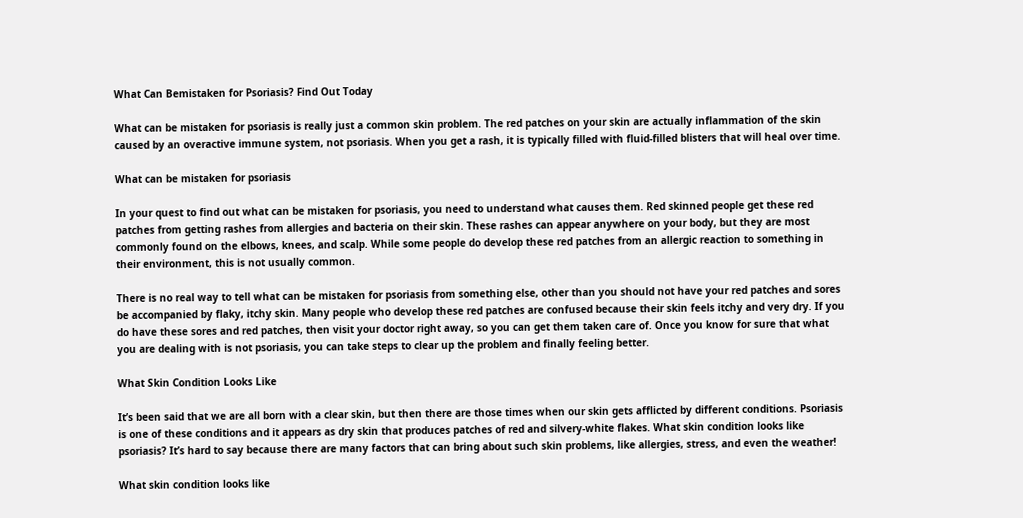What Can Bemistaken for Psoriasis? Find Out Today

What can be mistaken for psoriasis is really just a common skin problem. The red patches on your skin are actually inflammation of the skin caused by an overactive immune system, not psoriasis. When you get a rash, it is typically filled with fluid-filled blisters that will heal over time.

What can be mistaken for psoriasis

In your quest to find out what can be mistaken for psoriasis, you need to understand what causes them. Red skinned people get these red patches from getting rashes from allergies and bacteria on their skin. These rashes can appear anywhere on your body, but they are most commonly found on the elbows, knees, and scalp. While some people do develop these red patches from an allergic reaction to something in their environment, this is not usually common.

There is no real way to tell what can be mistaken for psoriasis from something else, other than you should not have your red patches and sores be accompanied by flaky, itchy skin. Many people who develop these red patches are confused because their skin feels itchy and very dry. If you do have these sores and red patches, then visit your doctor right away, so you can get them taken care of. Once you know for sure that what you are dealing with is not psoriasis, you can take steps to clear up the problem and finally feeling better.

What Skin Condition Looks Like

It’s been said that we are all born with a clear skin, but then there are those times when our skin gets afflicted by different conditions. Psoriasis is one of these conditions and it appears as dry skin that produces patches of red and silvery-white flakes. What skin condition looks like psoriasis? It’s hard to say because there are many factors that can bring about such skin problems, like allergies, stress, and even the weather!

What skin condition looks like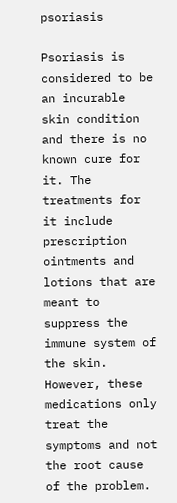psoriasis

Psoriasis is considered to be an incurable skin condition and there is no known cure for it. The treatments for it include prescription ointments and lotions that are meant to suppress the immune system of the skin. However, these medications only treat the symptoms and not the root cause of the problem.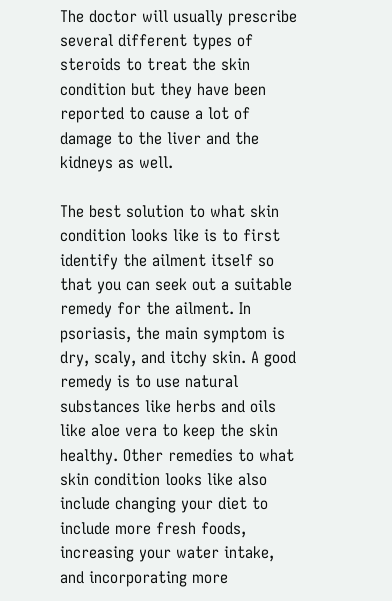The doctor will usually prescribe several different types of steroids to treat the skin condition but they have been reported to cause a lot of damage to the liver and the kidneys as well.

The best solution to what skin condition looks like is to first identify the ailment itself so that you can seek out a suitable remedy for the ailment. In psoriasis, the main symptom is dry, scaly, and itchy skin. A good remedy is to use natural substances like herbs and oils like aloe vera to keep the skin healthy. Other remedies to what skin condition looks like also include changing your diet to include more fresh foods, increasing your water intake, and incorporating more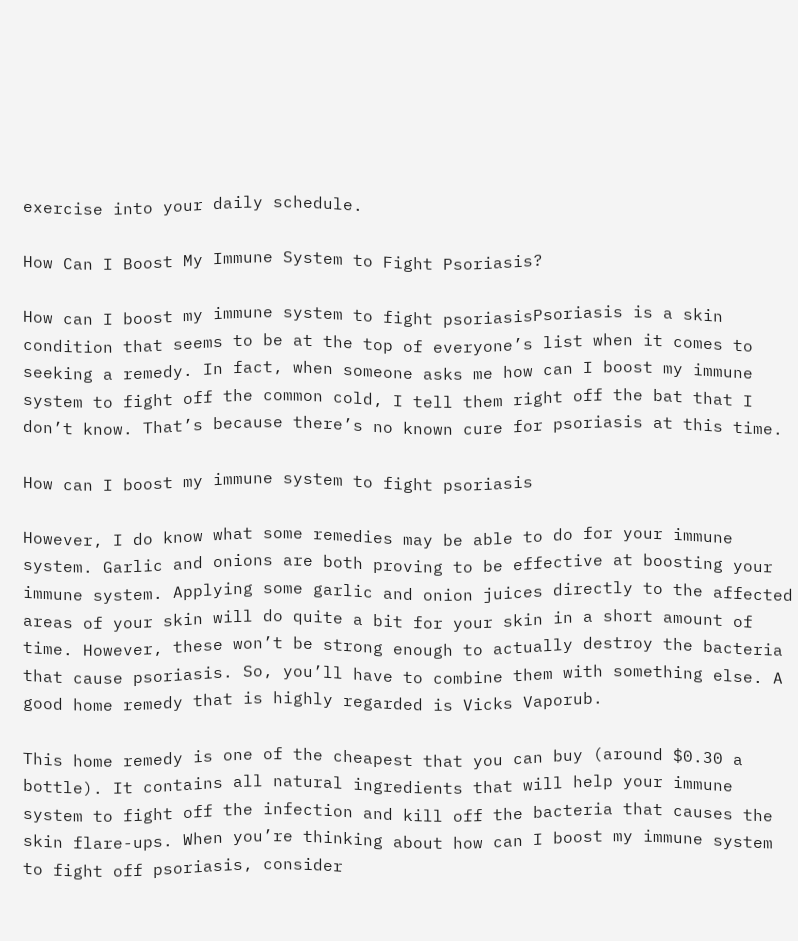exercise into your daily schedule.

How Can I Boost My Immune System to Fight Psoriasis?

How can I boost my immune system to fight psoriasisPsoriasis is a skin condition that seems to be at the top of everyone’s list when it comes to seeking a remedy. In fact, when someone asks me how can I boost my immune system to fight off the common cold, I tell them right off the bat that I don’t know. That’s because there’s no known cure for psoriasis at this time.

How can I boost my immune system to fight psoriasis

However, I do know what some remedies may be able to do for your immune system. Garlic and onions are both proving to be effective at boosting your immune system. Applying some garlic and onion juices directly to the affected areas of your skin will do quite a bit for your skin in a short amount of time. However, these won’t be strong enough to actually destroy the bacteria that cause psoriasis. So, you’ll have to combine them with something else. A good home remedy that is highly regarded is Vicks Vaporub.

This home remedy is one of the cheapest that you can buy (around $0.30 a bottle). It contains all natural ingredients that will help your immune system to fight off the infection and kill off the bacteria that causes the skin flare-ups. When you’re thinking about how can I boost my immune system to fight off psoriasis, consider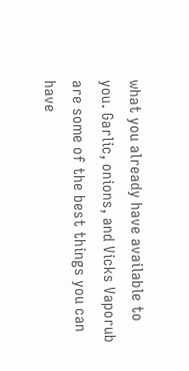what you already have available to you. Garlic, onions, and Vicks Vaporub are some of the best things you can have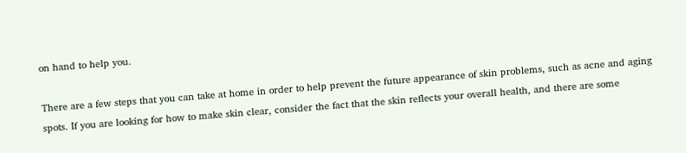on hand to help you.

There are a few steps that you can take at home in order to help prevent the future appearance of skin problems, such as acne and aging spots. If you are looking for how to make skin clear, consider the fact that the skin reflects your overall health, and there are some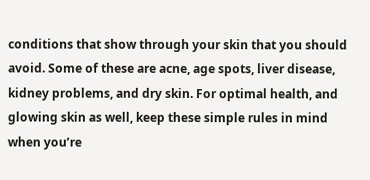conditions that show through your skin that you should avoid. Some of these are acne, age spots, liver disease, kidney problems, and dry skin. For optimal health, and glowing skin as well, keep these simple rules in mind when you’re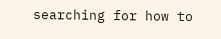searching for how to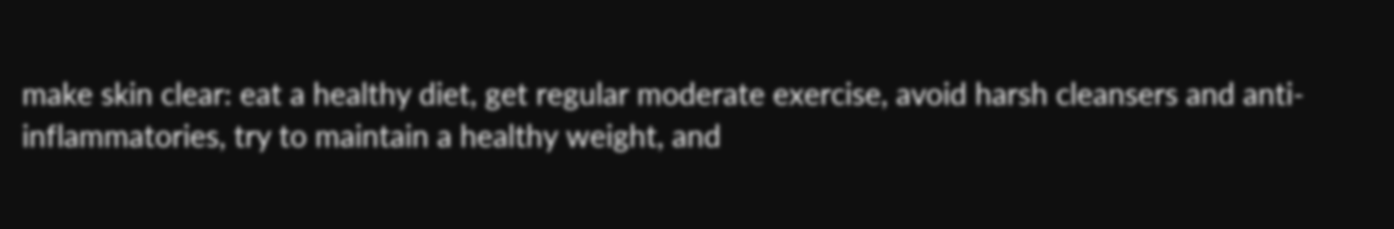make skin clear: eat a healthy diet, get regular moderate exercise, avoid harsh cleansers and anti-inflammatories, try to maintain a healthy weight, and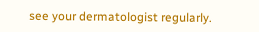see your dermatologist regularly.